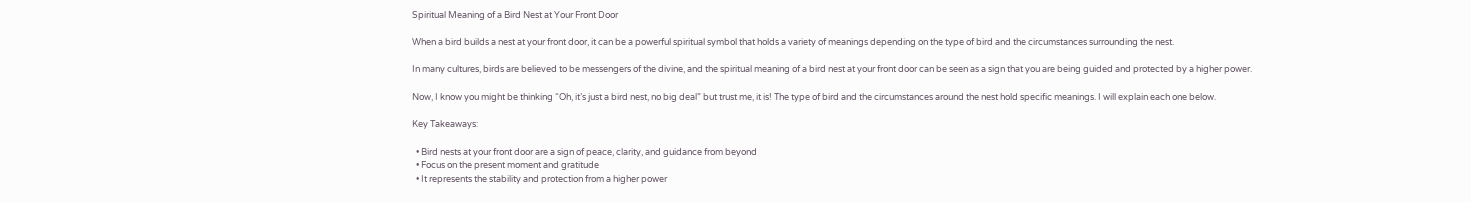Spiritual Meaning of a Bird Nest at Your Front Door

When a bird builds a nest at your front door, it can be a powerful spiritual symbol that holds a variety of meanings depending on the type of bird and the circumstances surrounding the nest.

In many cultures, birds are believed to be messengers of the divine, and the spiritual meaning of a bird nest at your front door can be seen as a sign that you are being guided and protected by a higher power.

Now, I know you might be thinking “Oh, it’s just a bird nest, no big deal” but trust me, it is! The type of bird and the circumstances around the nest hold specific meanings. I will explain each one below.

Key Takeaways:

  • Bird nests at your front door are a sign of peace, clarity, and guidance from beyond
  • Focus on the present moment and gratitude
  • It represents the stability and protection from a higher power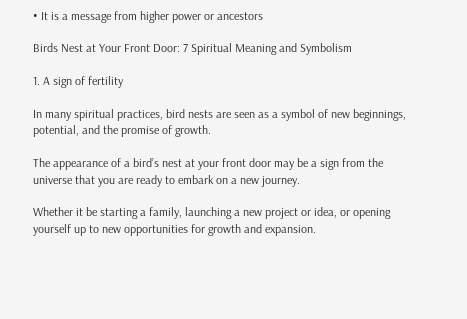• It is a message from higher power or ancestors

Birds Nest at Your Front Door: 7 Spiritual Meaning and Symbolism

1. A sign of fertility

In many spiritual practices, bird nests are seen as a symbol of new beginnings, potential, and the promise of growth.

The appearance of a bird’s nest at your front door may be a sign from the universe that you are ready to embark on a new journey.

Whether it be starting a family, launching a new project or idea, or opening yourself up to new opportunities for growth and expansion.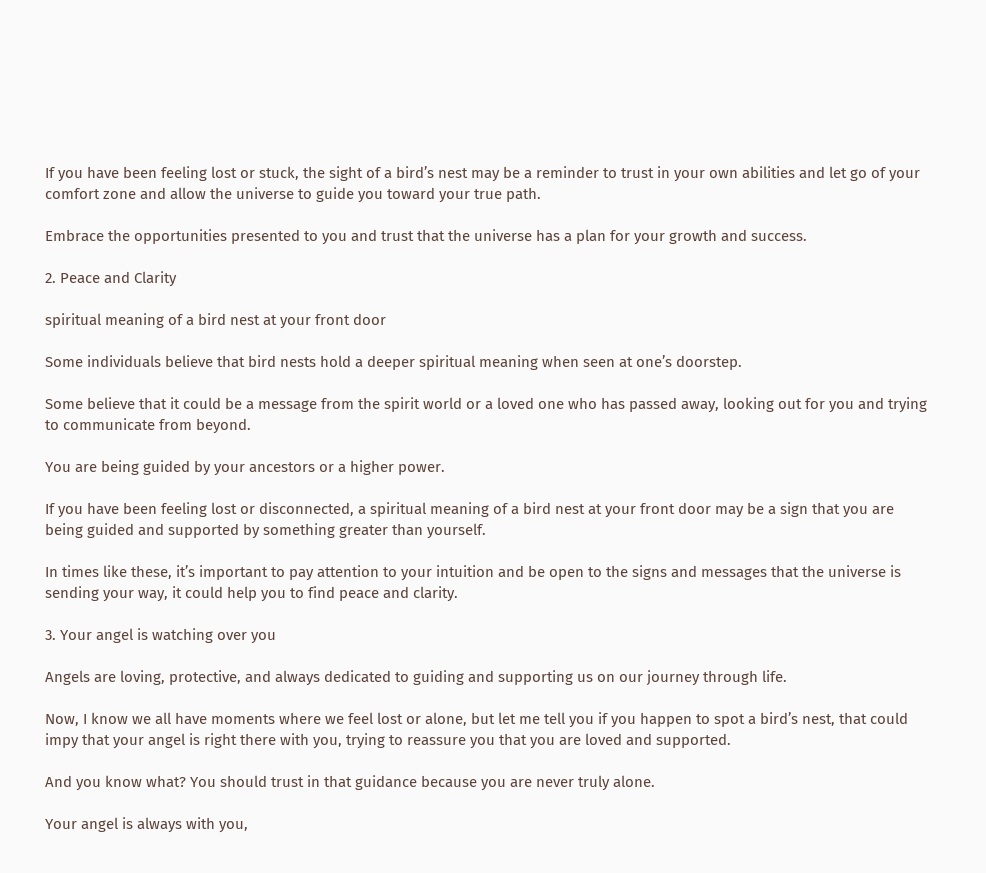If you have been feeling lost or stuck, the sight of a bird’s nest may be a reminder to trust in your own abilities and let go of your comfort zone and allow the universe to guide you toward your true path.

Embrace the opportunities presented to you and trust that the universe has a plan for your growth and success.

2. Peace and Clarity

spiritual meaning of a bird nest at your front door

Some individuals believe that bird nests hold a deeper spiritual meaning when seen at one’s doorstep.

Some believe that it could be a message from the spirit world or a loved one who has passed away, looking out for you and trying to communicate from beyond.

You are being guided by your ancestors or a higher power.

If you have been feeling lost or disconnected, a spiritual meaning of a bird nest at your front door may be a sign that you are being guided and supported by something greater than yourself.

In times like these, it’s important to pay attention to your intuition and be open to the signs and messages that the universe is sending your way, it could help you to find peace and clarity.

3. Your angel is watching over you

Angels are loving, protective, and always dedicated to guiding and supporting us on our journey through life.

Now, I know we all have moments where we feel lost or alone, but let me tell you if you happen to spot a bird’s nest, that could impy that your angel is right there with you, trying to reassure you that you are loved and supported.

And you know what? You should trust in that guidance because you are never truly alone.

Your angel is always with you,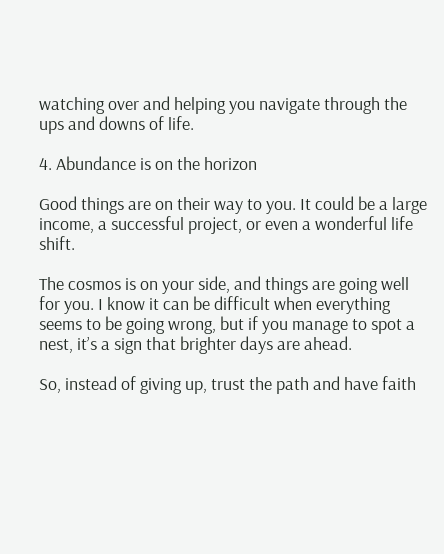watching over and helping you navigate through the ups and downs of life.

4. Abundance is on the horizon

Good things are on their way to you. It could be a large income, a successful project, or even a wonderful life shift.

The cosmos is on your side, and things are going well for you. I know it can be difficult when everything seems to be going wrong, but if you manage to spot a nest, it’s a sign that brighter days are ahead.

So, instead of giving up, trust the path and have faith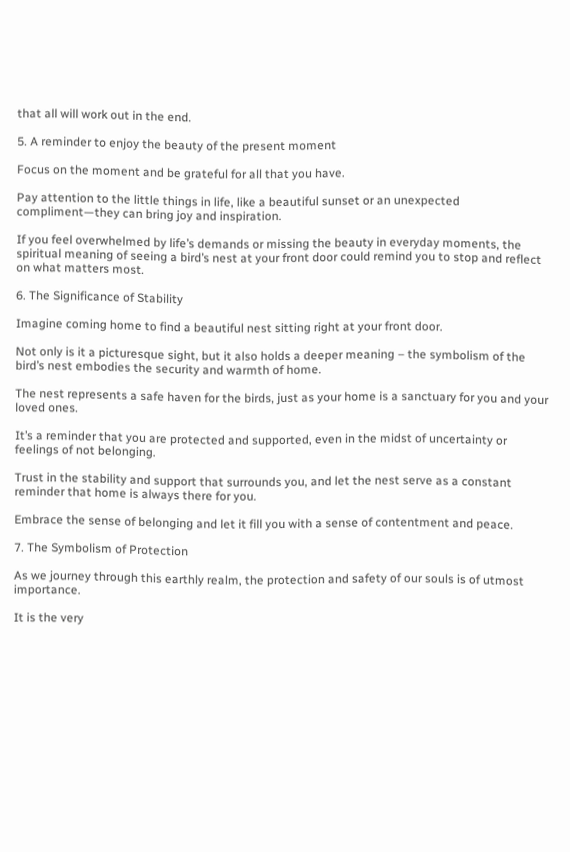that all will work out in the end.

5. A reminder to enjoy the beauty of the present moment

Focus on the moment and be grateful for all that you have.

Pay attention to the little things in life, like a beautiful sunset or an unexpected compliment—they can bring joy and inspiration.

If you feel overwhelmed by life’s demands or missing the beauty in everyday moments, the spiritual meaning of seeing a bird’s nest at your front door could remind you to stop and reflect on what matters most.

6. The Significance of Stability

Imagine coming home to find a beautiful nest sitting right at your front door.

Not only is it a picturesque sight, but it also holds a deeper meaning – the symbolism of the bird’s nest embodies the security and warmth of home.

The nest represents a safe haven for the birds, just as your home is a sanctuary for you and your loved ones.

It’s a reminder that you are protected and supported, even in the midst of uncertainty or feelings of not belonging.

Trust in the stability and support that surrounds you, and let the nest serve as a constant reminder that home is always there for you.

Embrace the sense of belonging and let it fill you with a sense of contentment and peace.

7. The Symbolism of Protection

As we journey through this earthly realm, the protection and safety of our souls is of utmost importance.

It is the very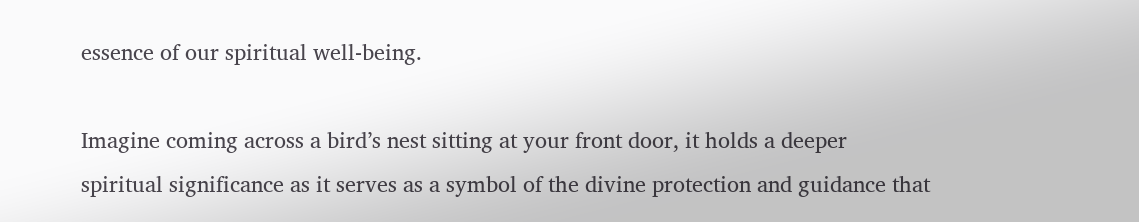essence of our spiritual well-being.

Imagine coming across a bird’s nest sitting at your front door, it holds a deeper spiritual significance as it serves as a symbol of the divine protection and guidance that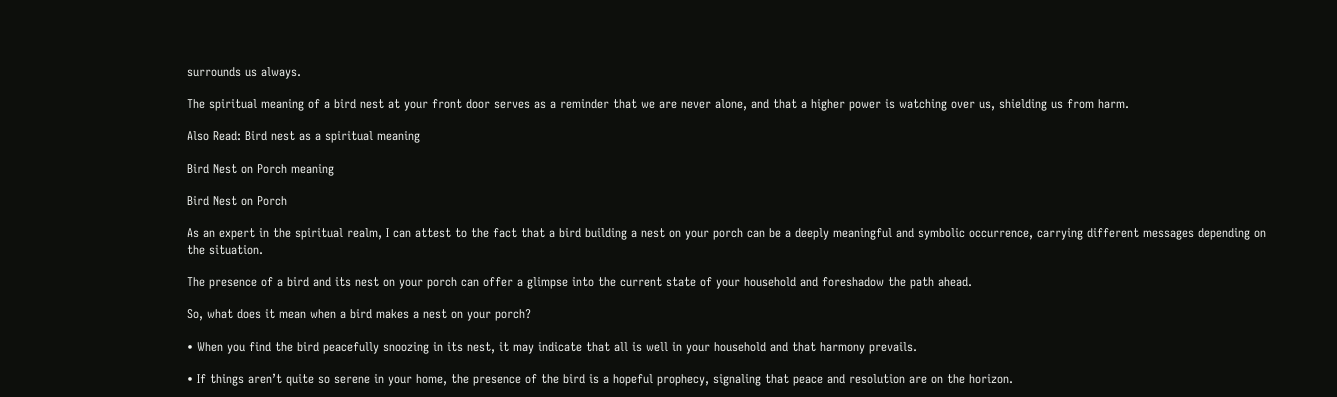surrounds us always.

The spiritual meaning of a bird nest at your front door serves as a reminder that we are never alone, and that a higher power is watching over us, shielding us from harm.

Also Read: Bird nest as a spiritual meaning

Bird Nest on Porch meaning

Bird Nest on Porch

As an expert in the spiritual realm, I can attest to the fact that a bird building a nest on your porch can be a deeply meaningful and symbolic occurrence, carrying different messages depending on the situation.

The presence of a bird and its nest on your porch can offer a glimpse into the current state of your household and foreshadow the path ahead.

So, what does it mean when a bird makes a nest on your porch?

• When you find the bird peacefully snoozing in its nest, it may indicate that all is well in your household and that harmony prevails.

• If things aren’t quite so serene in your home, the presence of the bird is a hopeful prophecy, signaling that peace and resolution are on the horizon.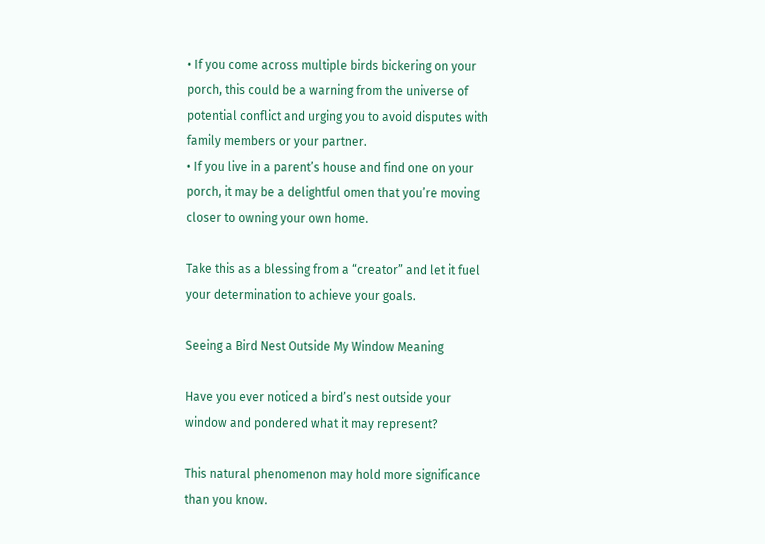• If you come across multiple birds bickering on your porch, this could be a warning from the universe of potential conflict and urging you to avoid disputes with family members or your partner.
• If you live in a parent’s house and find one on your porch, it may be a delightful omen that you’re moving closer to owning your own home.

Take this as a blessing from a “creator” and let it fuel your determination to achieve your goals.

Seeing a Bird Nest Outside My Window Meaning

Have you ever noticed a bird’s nest outside your window and pondered what it may represent?

This natural phenomenon may hold more significance than you know.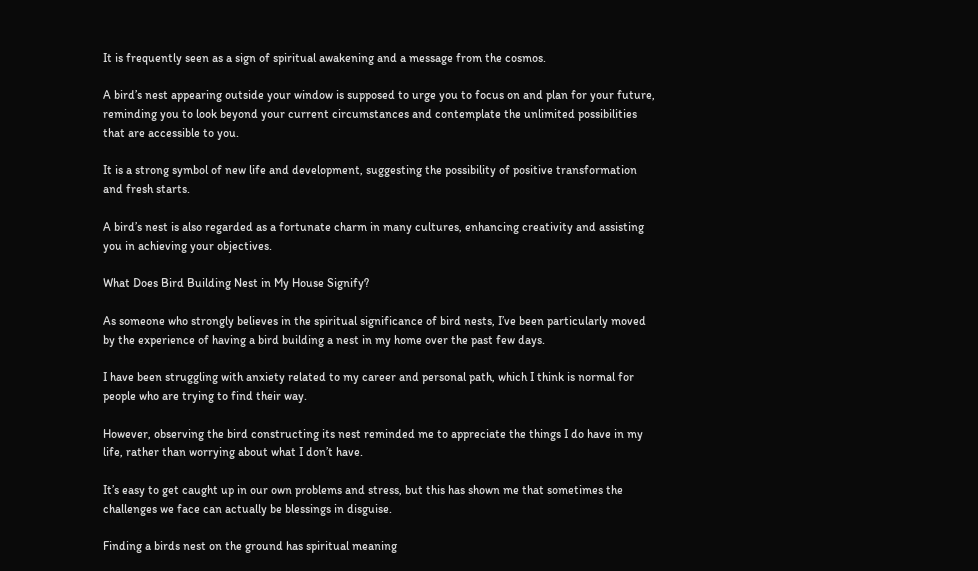It is frequently seen as a sign of spiritual awakening and a message from the cosmos.

A bird’s nest appearing outside your window is supposed to urge you to focus on and plan for your future, reminding you to look beyond your current circumstances and contemplate the unlimited possibilities that are accessible to you.

It is a strong symbol of new life and development, suggesting the possibility of positive transformation and fresh starts.

A bird’s nest is also regarded as a fortunate charm in many cultures, enhancing creativity and assisting you in achieving your objectives.

What Does Bird Building Nest in My House Signify?

As someone who strongly believes in the spiritual significance of bird nests, I’ve been particularly moved by the experience of having a bird building a nest in my home over the past few days.

I have been struggling with anxiety related to my career and personal path, which I think is normal for people who are trying to find their way.

However, observing the bird constructing its nest reminded me to appreciate the things I do have in my life, rather than worrying about what I don’t have.

It’s easy to get caught up in our own problems and stress, but this has shown me that sometimes the challenges we face can actually be blessings in disguise.

Finding a birds nest on the ground has spiritual meaning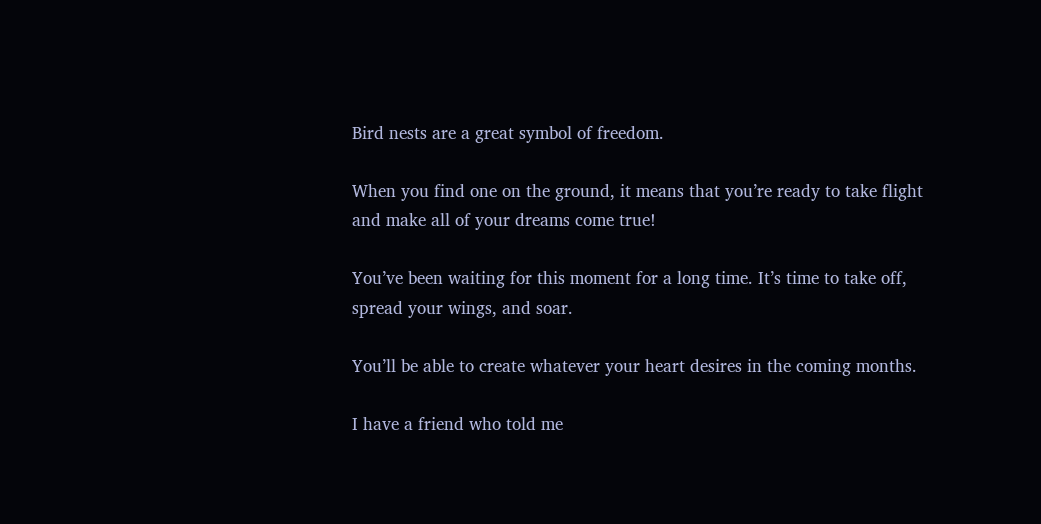Bird nests are a great symbol of freedom.

When you find one on the ground, it means that you’re ready to take flight and make all of your dreams come true!

You’ve been waiting for this moment for a long time. It’s time to take off, spread your wings, and soar.

You’ll be able to create whatever your heart desires in the coming months.

I have a friend who told me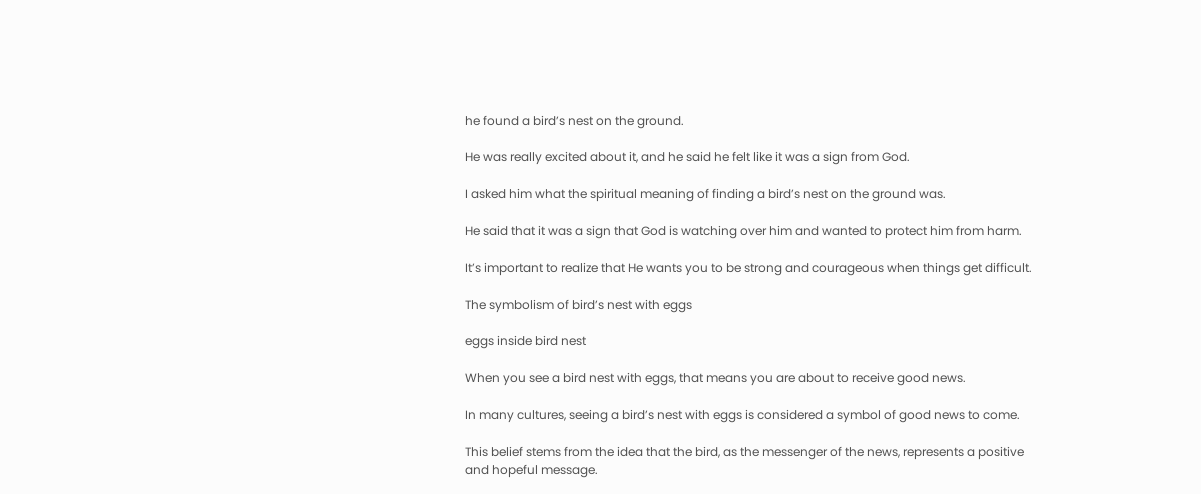he found a bird’s nest on the ground.

He was really excited about it, and he said he felt like it was a sign from God.

I asked him what the spiritual meaning of finding a bird’s nest on the ground was.

He said that it was a sign that God is watching over him and wanted to protect him from harm.

It’s important to realize that He wants you to be strong and courageous when things get difficult.

The symbolism of bird’s nest with eggs

eggs inside bird nest

When you see a bird nest with eggs, that means you are about to receive good news.

In many cultures, seeing a bird’s nest with eggs is considered a symbol of good news to come.

This belief stems from the idea that the bird, as the messenger of the news, represents a positive and hopeful message.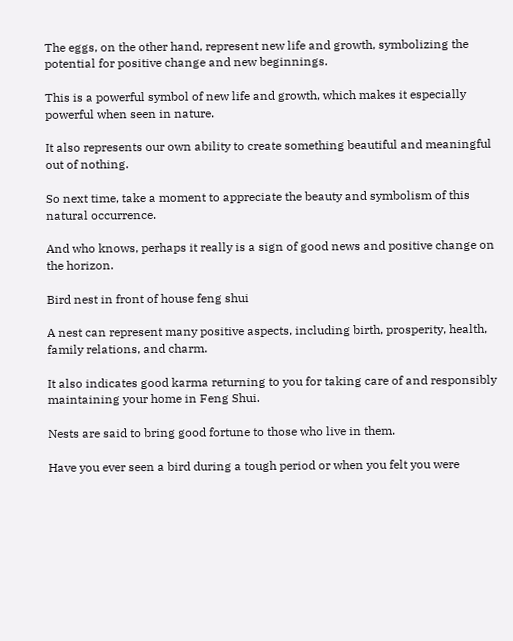The eggs, on the other hand, represent new life and growth, symbolizing the potential for positive change and new beginnings.

This is a powerful symbol of new life and growth, which makes it especially powerful when seen in nature.

It also represents our own ability to create something beautiful and meaningful out of nothing.

So next time, take a moment to appreciate the beauty and symbolism of this natural occurrence.

And who knows, perhaps it really is a sign of good news and positive change on the horizon.

Bird nest in front of house feng shui

A nest can represent many positive aspects, including birth, prosperity, health, family relations, and charm.

It also indicates good karma returning to you for taking care of and responsibly maintaining your home in Feng Shui.

Nests are said to bring good fortune to those who live in them.

Have you ever seen a bird during a tough period or when you felt you were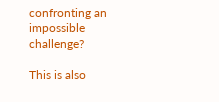confronting an impossible challenge?

This is also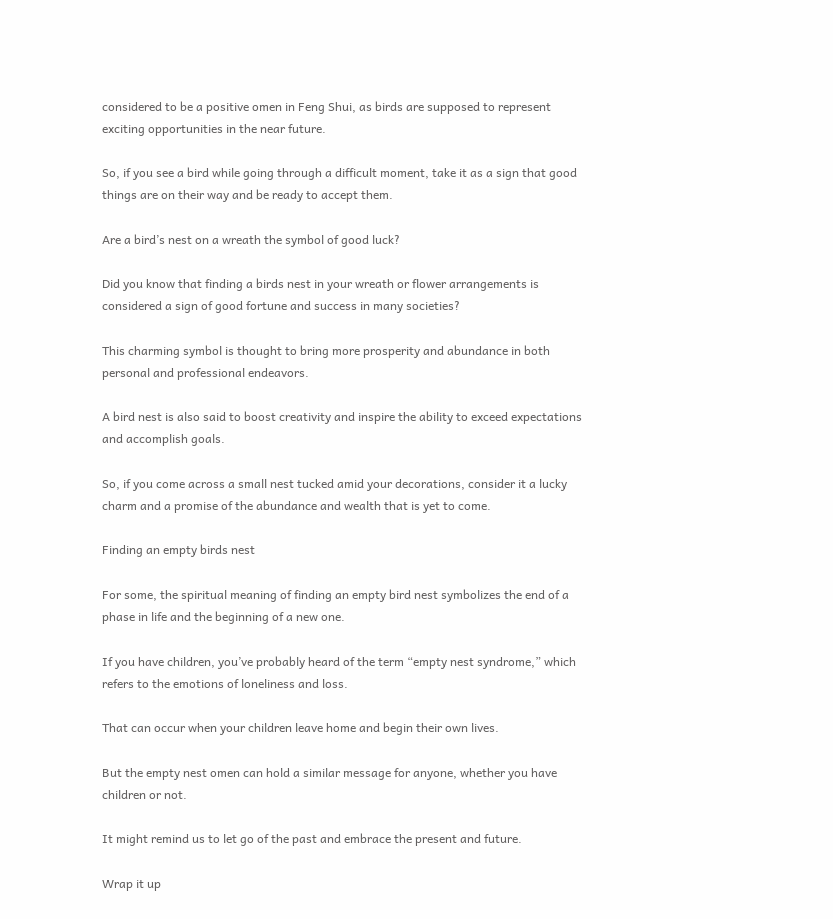considered to be a positive omen in Feng Shui, as birds are supposed to represent exciting opportunities in the near future.

So, if you see a bird while going through a difficult moment, take it as a sign that good things are on their way and be ready to accept them.

Are a bird’s nest on a wreath the symbol of good luck?

Did you know that finding a birds nest in your wreath or flower arrangements is considered a sign of good fortune and success in many societies?

This charming symbol is thought to bring more prosperity and abundance in both personal and professional endeavors.

A bird nest is also said to boost creativity and inspire the ability to exceed expectations and accomplish goals.

So, if you come across a small nest tucked amid your decorations, consider it a lucky charm and a promise of the abundance and wealth that is yet to come.

Finding an empty birds nest

For some, the spiritual meaning of finding an empty bird nest symbolizes the end of a phase in life and the beginning of a new one.

If you have children, you’ve probably heard of the term “empty nest syndrome,” which refers to the emotions of loneliness and loss.

That can occur when your children leave home and begin their own lives.

But the empty nest omen can hold a similar message for anyone, whether you have children or not.

It might remind us to let go of the past and embrace the present and future.

Wrap it up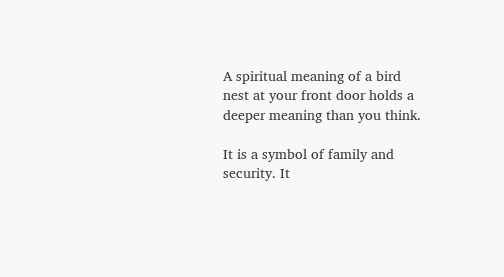A spiritual meaning of a bird nest at your front door holds a deeper meaning than you think.

It is a symbol of family and security. It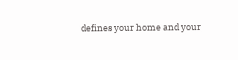defines your home and your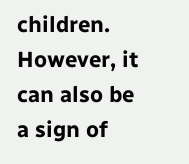children. However, it can also be a sign of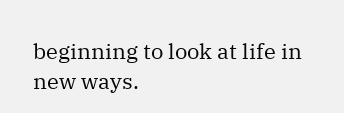beginning to look at life in new ways.